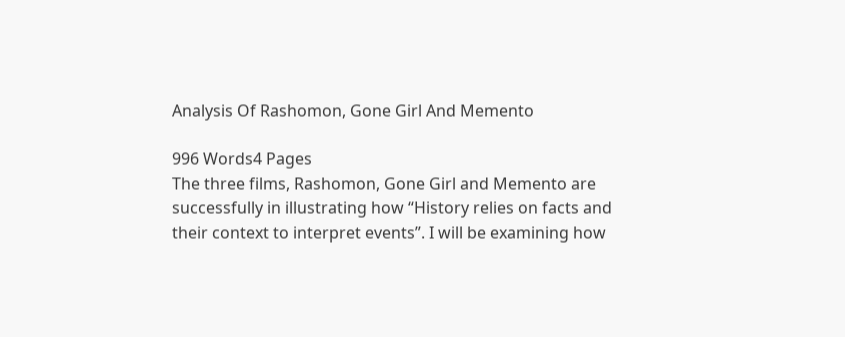Analysis Of Rashomon, Gone Girl And Memento

996 Words4 Pages
The three films, Rashomon, Gone Girl and Memento are successfully in illustrating how “History relies on facts and their context to interpret events”. I will be examining how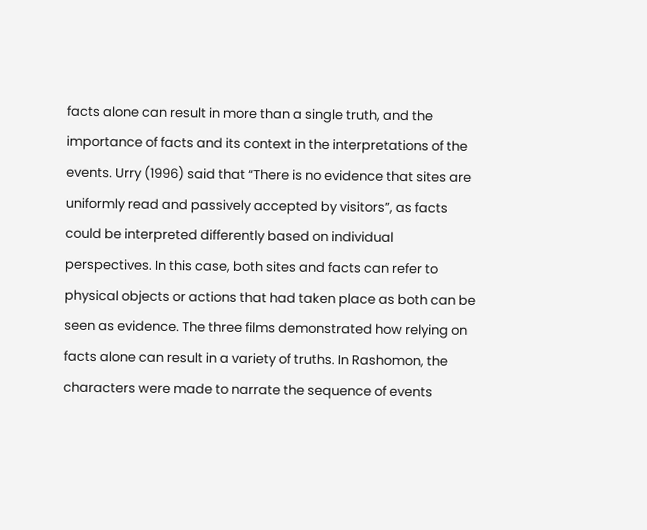facts alone can result in more than a single truth, and the importance of facts and its context in the interpretations of the events. Urry (1996) said that “There is no evidence that sites are uniformly read and passively accepted by visitors”, as facts could be interpreted differently based on individual perspectives. In this case, both sites and facts can refer to physical objects or actions that had taken place as both can be seen as evidence. The three films demonstrated how relying on facts alone can result in a variety of truths. In Rashomon, the characters were made to narrate the sequence of events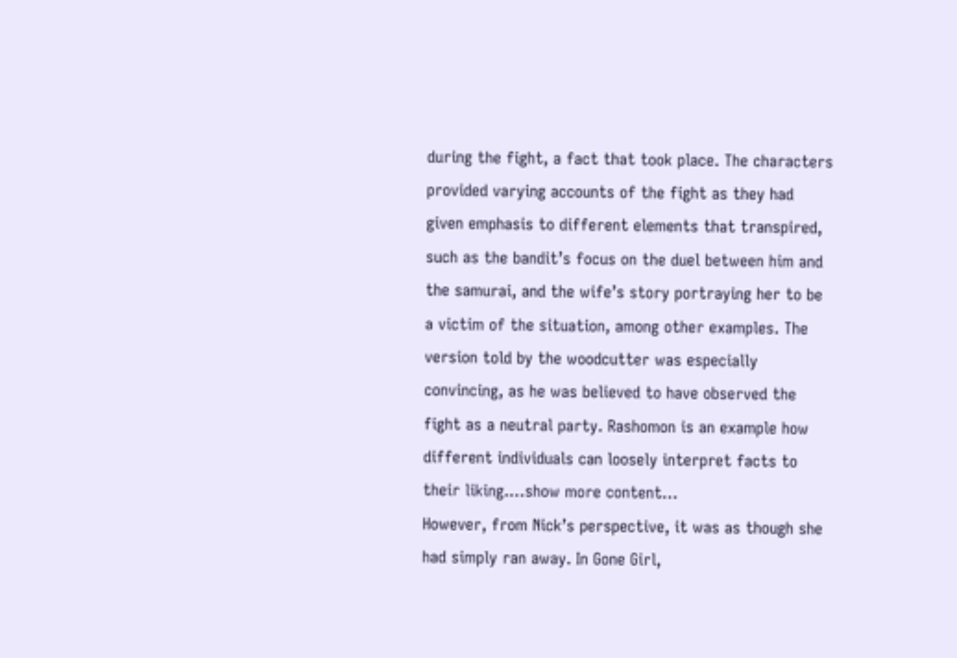during the fight, a fact that took place. The characters provided varying accounts of the fight as they had given emphasis to different elements that transpired, such as the bandit’s focus on the duel between him and the samurai, and the wife’s story portraying her to be a victim of the situation, among other examples. The version told by the woodcutter was especially convincing, as he was believed to have observed the fight as a neutral party. Rashomon is an example how different individuals can loosely interpret facts to their liking.…show more content…
However, from Nick’s perspective, it was as though she had simply ran away. In Gone Girl,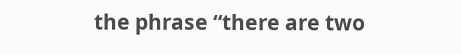the phrase “there are two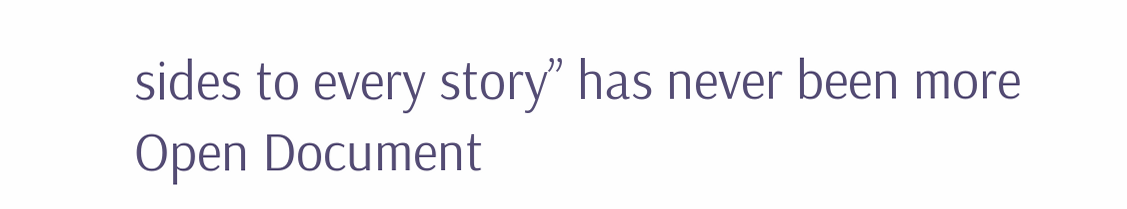sides to every story” has never been more
Open Document